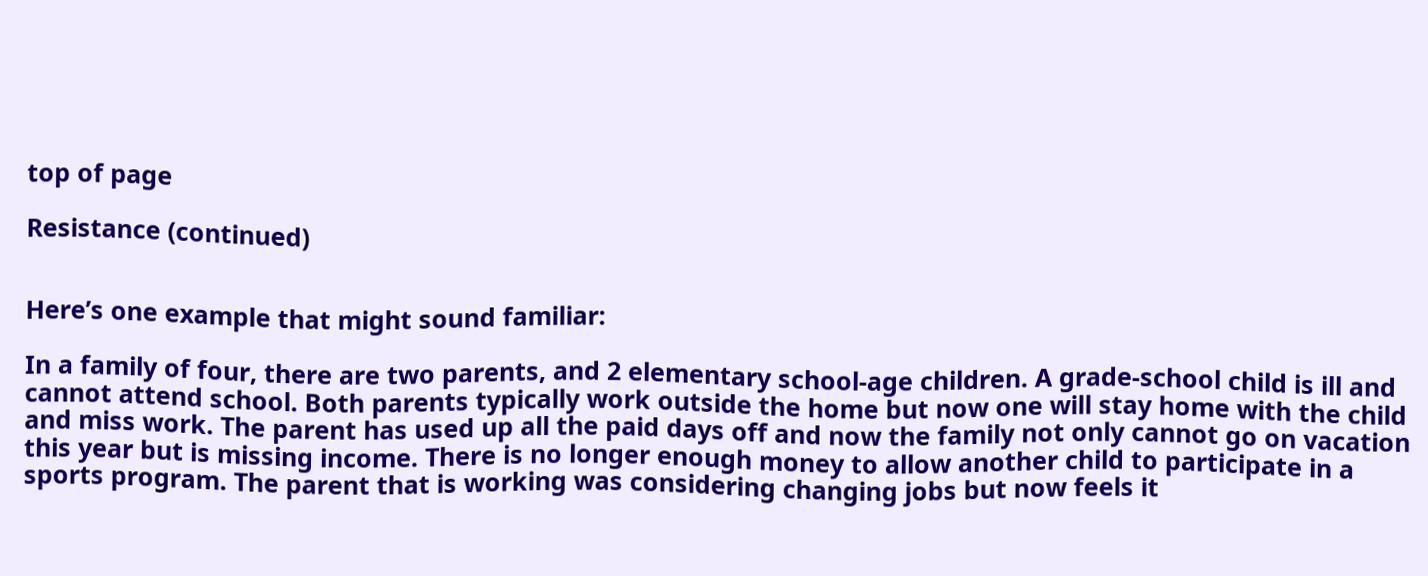top of page

Resistance (continued)


Here’s one example that might sound familiar:

In a family of four, there are two parents, and 2 elementary school-age children. A grade-school child is ill and cannot attend school. Both parents typically work outside the home but now one will stay home with the child and miss work. The parent has used up all the paid days off and now the family not only cannot go on vacation this year but is missing income. There is no longer enough money to allow another child to participate in a sports program. The parent that is working was considering changing jobs but now feels it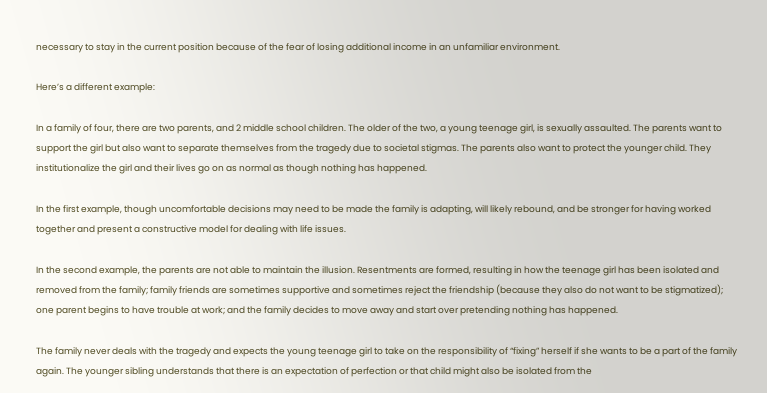necessary to stay in the current position because of the fear of losing additional income in an unfamiliar environment.

Here’s a different example:

In a family of four, there are two parents, and 2 middle school children. The older of the two, a young teenage girl, is sexually assaulted. The parents want to support the girl but also want to separate themselves from the tragedy due to societal stigmas. The parents also want to protect the younger child. They institutionalize the girl and their lives go on as normal as though nothing has happened.

In the first example, though uncomfortable decisions may need to be made the family is adapting, will likely rebound, and be stronger for having worked together and present a constructive model for dealing with life issues.

In the second example, the parents are not able to maintain the illusion. Resentments are formed, resulting in how the teenage girl has been isolated and removed from the family; family friends are sometimes supportive and sometimes reject the friendship (because they also do not want to be stigmatized); one parent begins to have trouble at work; and the family decides to move away and start over pretending nothing has happened.

The family never deals with the tragedy and expects the young teenage girl to take on the responsibility of “fixing” herself if she wants to be a part of the family again. The younger sibling understands that there is an expectation of perfection or that child might also be isolated from the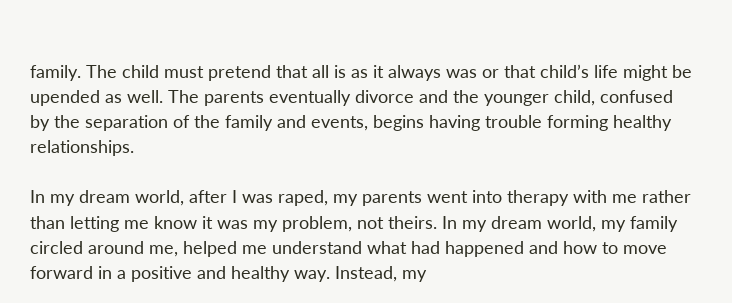family. The child must pretend that all is as it always was or that child’s life might be upended as well. The parents eventually divorce and the younger child, confused by the separation of the family and events, begins having trouble forming healthy relationships.

In my dream world, after I was raped, my parents went into therapy with me rather than letting me know it was my problem, not theirs. In my dream world, my family circled around me, helped me understand what had happened and how to move forward in a positive and healthy way. Instead, my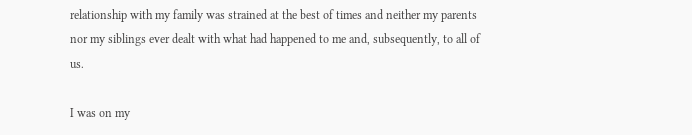relationship with my family was strained at the best of times and neither my parents nor my siblings ever dealt with what had happened to me and, subsequently, to all of us.

I was on my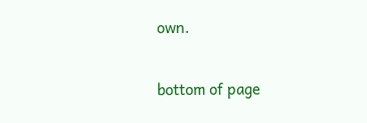own.

bottom of page